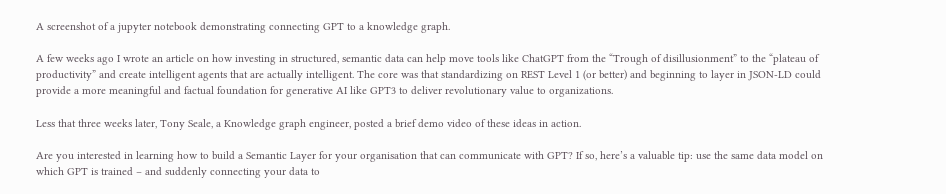A screenshot of a jupyter notebook demonstrating connecting GPT to a knowledge graph.

A few weeks ago I wrote an article on how investing in structured, semantic data can help move tools like ChatGPT from the “Trough of disillusionment” to the “plateau of productivity” and create intelligent agents that are actually intelligent. The core was that standardizing on REST Level 1 (or better) and beginning to layer in JSON-LD could provide a more meaningful and factual foundation for generative AI like GPT3 to deliver revolutionary value to organizations.

Less that three weeks later, Tony Seale, a Knowledge graph engineer, posted a brief demo video of these ideas in action.

Are you interested in learning how to build a Semantic Layer for your organisation that can communicate with GPT? If so, here’s a valuable tip: use the same data model on which GPT is trained – and suddenly connecting your data to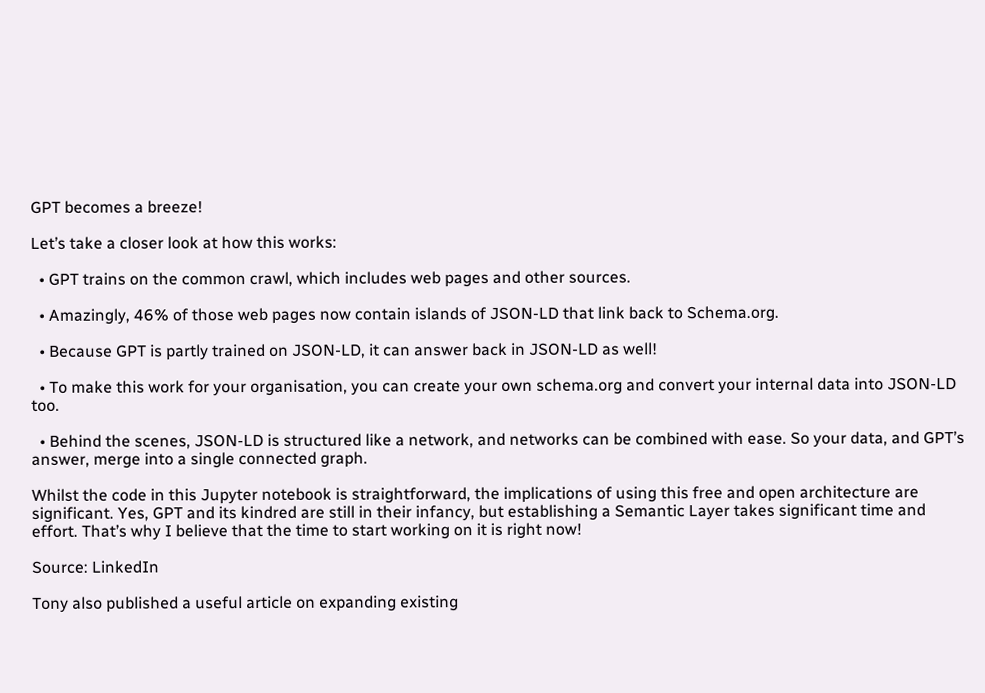GPT becomes a breeze!

Let’s take a closer look at how this works:

  • GPT trains on the common crawl, which includes web pages and other sources.

  • Amazingly, 46% of those web pages now contain islands of JSON-LD that link back to Schema.org.

  • Because GPT is partly trained on JSON-LD, it can answer back in JSON-LD as well!

  • To make this work for your organisation, you can create your own schema.org and convert your internal data into JSON-LD too.

  • Behind the scenes, JSON-LD is structured like a network, and networks can be combined with ease. So your data, and GPT’s answer, merge into a single connected graph.

Whilst the code in this Jupyter notebook is straightforward, the implications of using this free and open architecture are significant. Yes, GPT and its kindred are still in their infancy, but establishing a Semantic Layer takes significant time and effort. That’s why I believe that the time to start working on it is right now!

Source: LinkedIn

Tony also published a useful article on expanding existing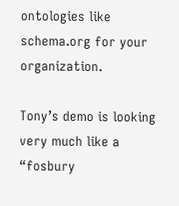ontologies like schema.org for your organization.

Tony’s demo is looking very much like a “fosbury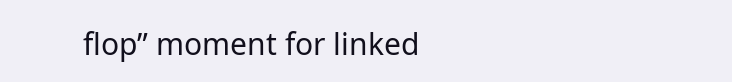flop” moment for linked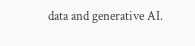data and generative AI.